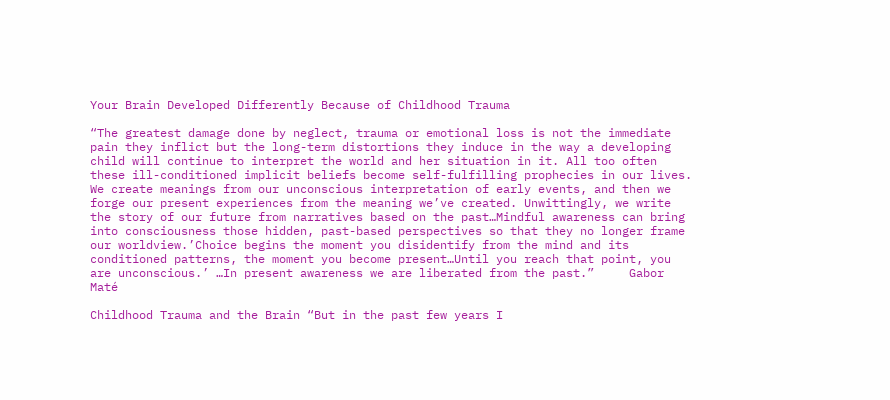Your Brain Developed Differently Because of Childhood Trauma

“The greatest damage done by neglect, trauma or emotional loss is not the immediate pain they inflict but the long-term distortions they induce in the way a developing child will continue to interpret the world and her situation in it. All too often these ill-conditioned implicit beliefs become self-fulfilling prophecies in our lives. We create meanings from our unconscious interpretation of early events, and then we forge our present experiences from the meaning we’ve created. Unwittingly, we write the story of our future from narratives based on the past…Mindful awareness can bring into consciousness those hidden, past-based perspectives so that they no longer frame our worldview.’Choice begins the moment you disidentify from the mind and its conditioned patterns, the moment you become present…Until you reach that point, you are unconscious.’ …In present awareness we are liberated from the past.”     Gabor Maté

Childhood Trauma and the Brain “But in the past few years I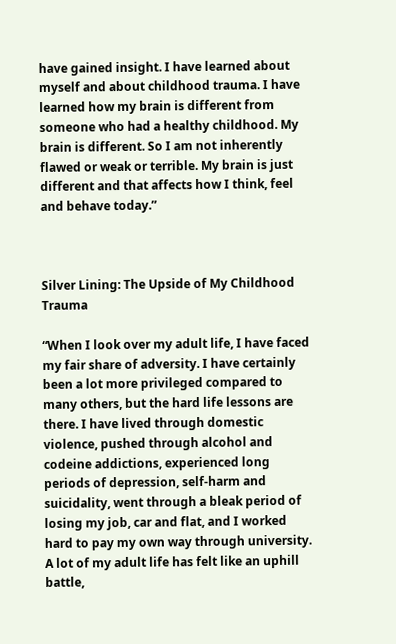have gained insight. I have learned about myself and about childhood trauma. I have learned how my brain is different from someone who had a healthy childhood. My brain is different. So I am not inherently flawed or weak or terrible. My brain is just different and that affects how I think, feel and behave today.”



Silver Lining: The Upside of My Childhood Trauma

“When I look over my adult life, I have faced my fair share of adversity. I have certainly been a lot more privileged compared to many others, but the hard life lessons are there. I have lived through domestic violence, pushed through alcohol and codeine addictions, experienced long periods of depression, self-harm and suicidality, went through a bleak period of losing my job, car and flat, and I worked hard to pay my own way through university. A lot of my adult life has felt like an uphill battle,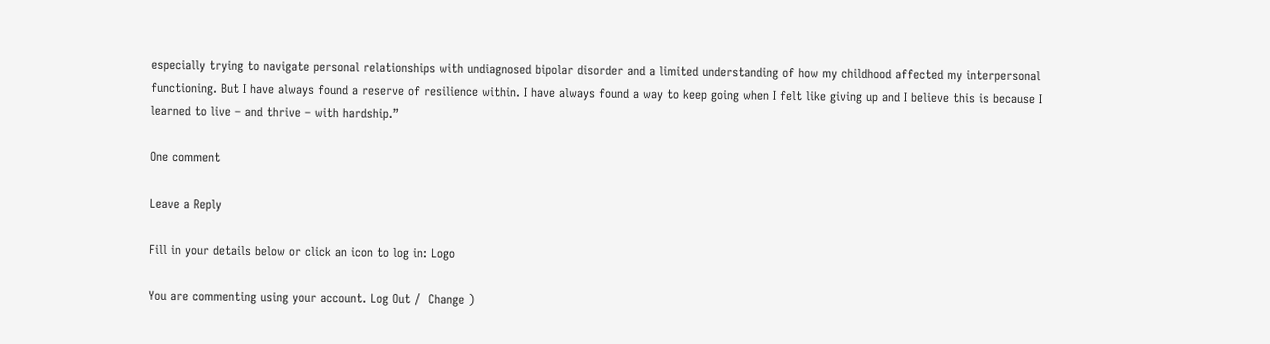especially trying to navigate personal relationships with undiagnosed bipolar disorder and a limited understanding of how my childhood affected my interpersonal functioning. But I have always found a reserve of resilience within. I have always found a way to keep going when I felt like giving up and I believe this is because I learned to live – and thrive – with hardship.”

One comment

Leave a Reply

Fill in your details below or click an icon to log in: Logo

You are commenting using your account. Log Out /  Change )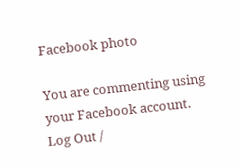Facebook photo

You are commenting using your Facebook account. Log Out /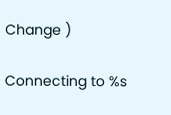Change )

Connecting to %s